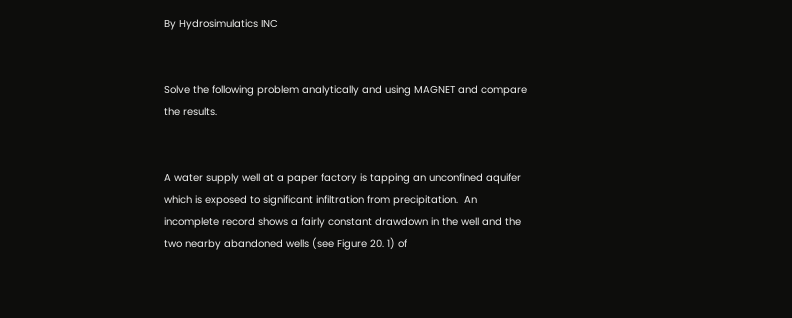By Hydrosimulatics INC


Solve the following problem analytically and using MAGNET and compare the results.


A water supply well at a paper factory is tapping an unconfined aquifer which is exposed to significant infiltration from precipitation.  An incomplete record shows a fairly constant drawdown in the well and the two nearby abandoned wells (see Figure 20. 1) of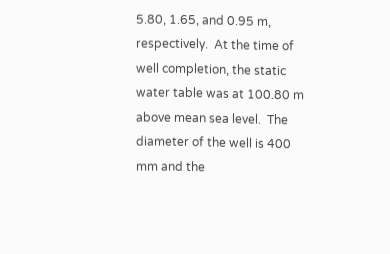5.80, 1.65, and 0.95 m, respectively.  At the time of well completion, the static water table was at 100.80 m above mean sea level.  The diameter of the well is 400 mm and the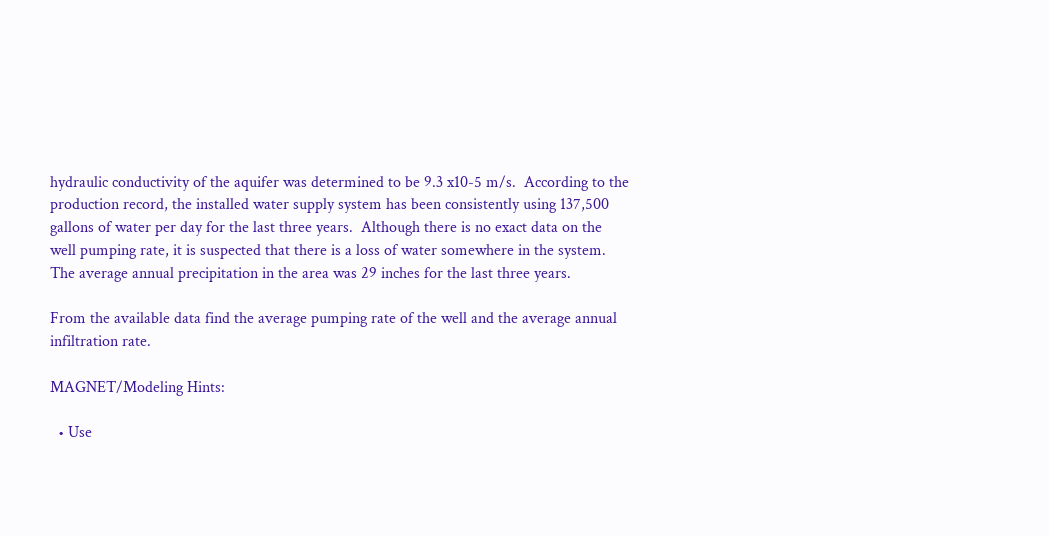hydraulic conductivity of the aquifer was determined to be 9.3 x10-5 m/s.  According to the production record, the installed water supply system has been consistently using 137,500 gallons of water per day for the last three years.  Although there is no exact data on the well pumping rate, it is suspected that there is a loss of water somewhere in the system.  The average annual precipitation in the area was 29 inches for the last three years.

From the available data find the average pumping rate of the well and the average annual infiltration rate.

MAGNET/Modeling Hints:

  • Use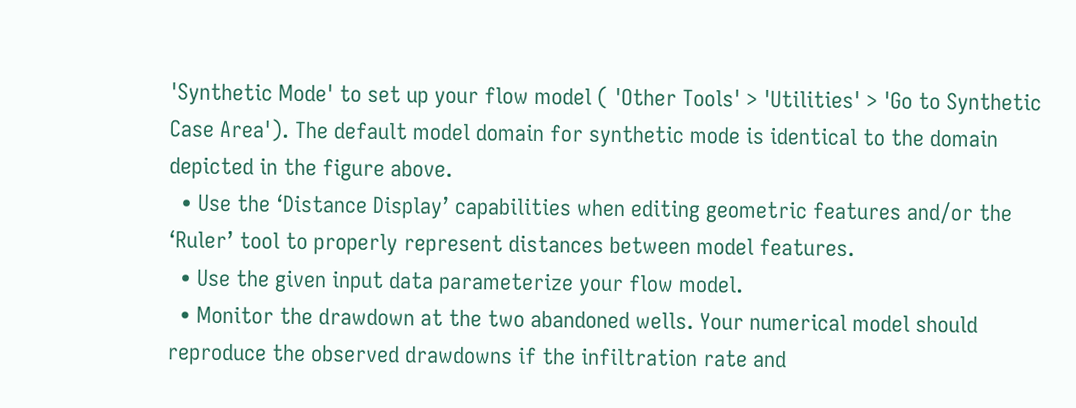'Synthetic Mode' to set up your flow model ( 'Other Tools' > 'Utilities' > 'Go to Synthetic Case Area'). The default model domain for synthetic mode is identical to the domain depicted in the figure above.
  • Use the ‘Distance Display’ capabilities when editing geometric features and/or the ‘Ruler’ tool to properly represent distances between model features.
  • Use the given input data parameterize your flow model.
  • Monitor the drawdown at the two abandoned wells. Your numerical model should reproduce the observed drawdowns if the infiltration rate and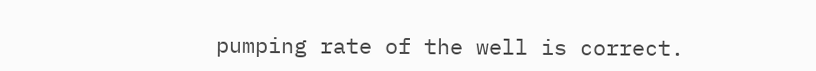pumping rate of the well is correct.